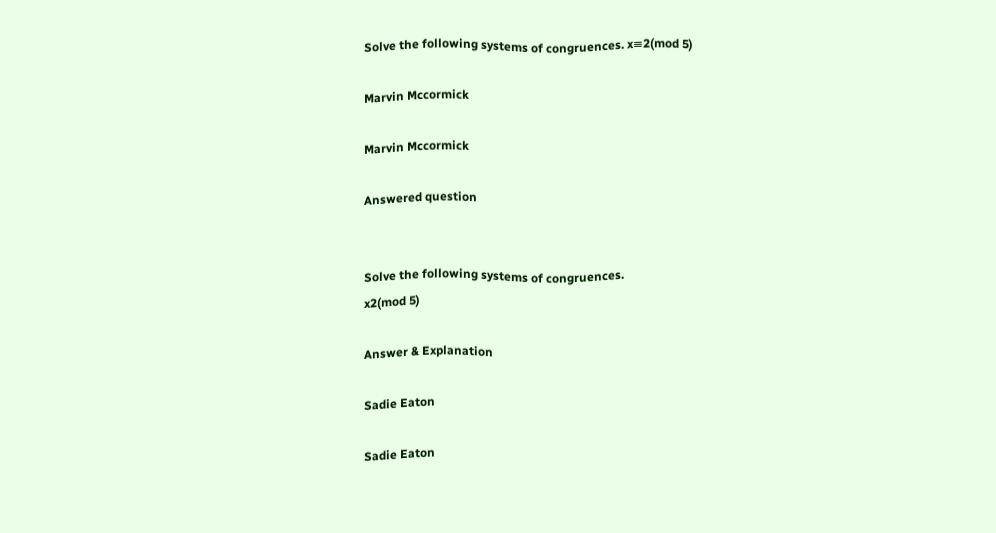Solve the following systems of congruences. x≡2(mod 5)

Marvin Mccormick

Marvin Mccormick

Answered question


Solve the following systems of congruences.
x2(mod 5)

Answer & Explanation

Sadie Eaton

Sadie Eaton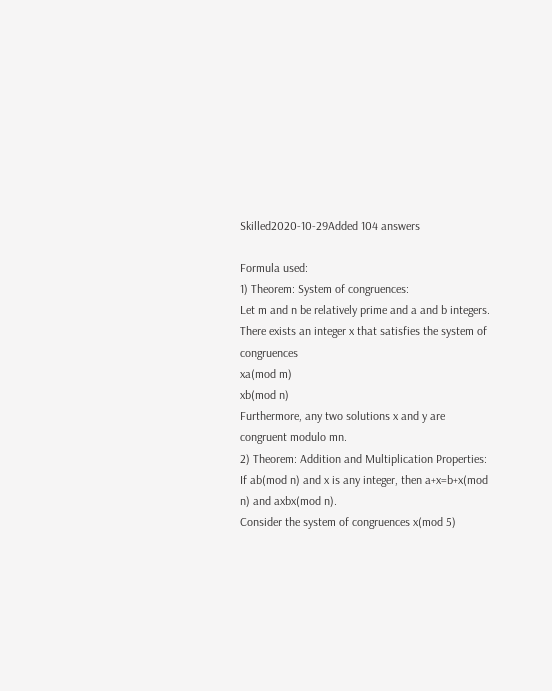Skilled2020-10-29Added 104 answers

Formula used:
1) Theorem: System of congruences:
Let m and n be relatively prime and a and b integers. There exists an integer x that satisfies the system of congruences
xa(mod m)
xb(mod n)
Furthermore, any two solutions x and y are congruent modulo mn.
2) Theorem: Addition and Multiplication Properties:
If ab(mod n) and x is any integer, then a+x=b+x(mod n) and axbx(mod n).
Consider the system of congruences x(mod 5)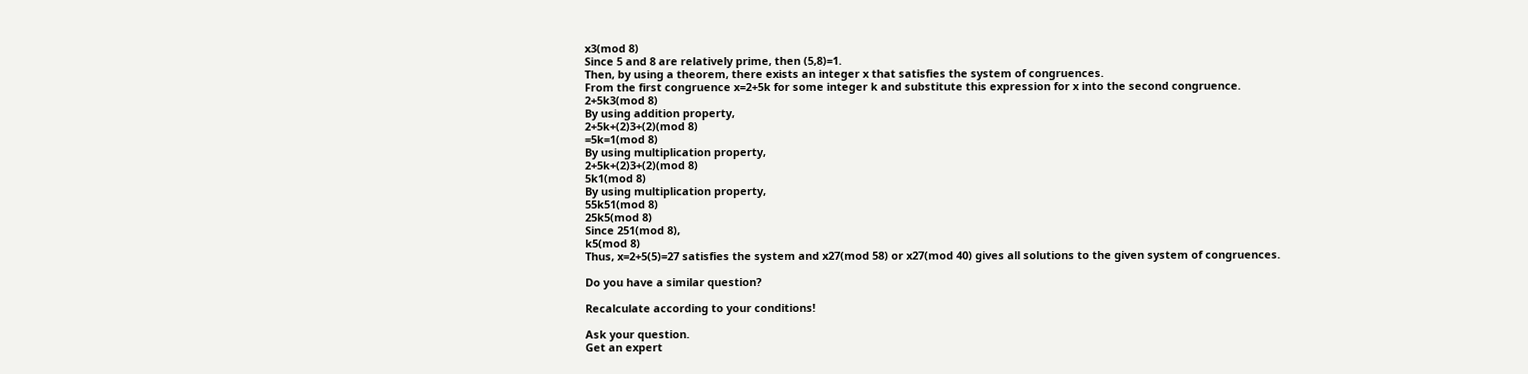x3(mod 8)
Since 5 and 8 are relatively prime, then (5,8)=1.
Then, by using a theorem, there exists an integer x that satisfies the system of congruences.
From the first congruence x=2+5k for some integer k and substitute this expression for x into the second congruence.
2+5k3(mod 8)
By using addition property,
2+5k+(2)3+(2)(mod 8)
=5k=1(mod 8)
By using multiplication property,
2+5k+(2)3+(2)(mod 8)
5k1(mod 8)
By using multiplication property,
55k51(mod 8)
25k5(mod 8)
Since 251(mod 8),
k5(mod 8)
Thus, x=2+5(5)=27 satisfies the system and x27(mod 58) or x27(mod 40) gives all solutions to the given system of congruences.

Do you have a similar question?

Recalculate according to your conditions!

Ask your question.
Get an expert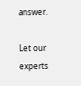answer.

Let our experts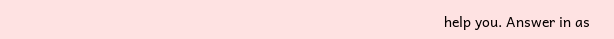help you. Answer in as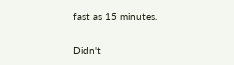fast as 15 minutes.

Didn't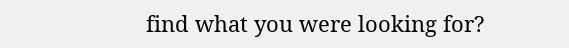find what you were looking for?